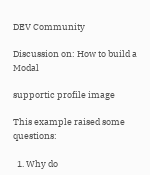DEV Community

Discussion on: How to build a Modal

supportic profile image

This example raised some questions:

  1. Why do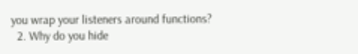you wrap your listeners around functions?
  2. Why do you hide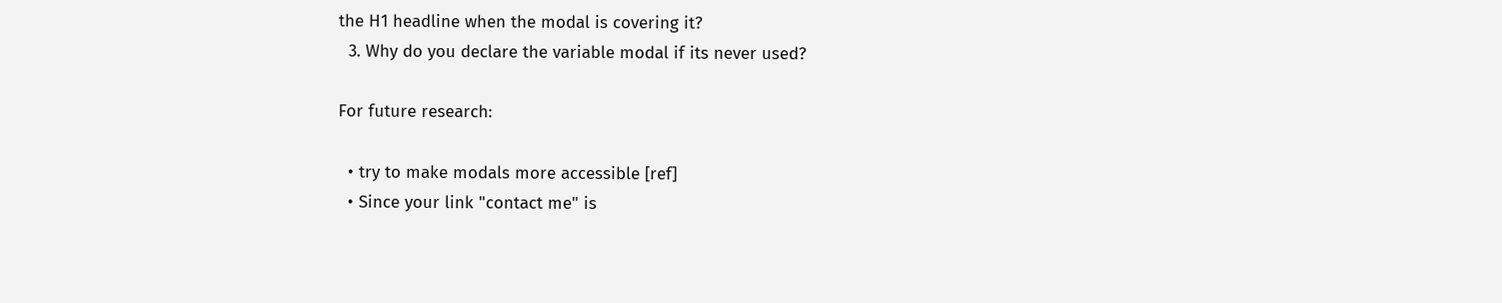the H1 headline when the modal is covering it?
  3. Why do you declare the variable modal if its never used?

For future research:

  • try to make modals more accessible [ref]
  • Since your link "contact me" is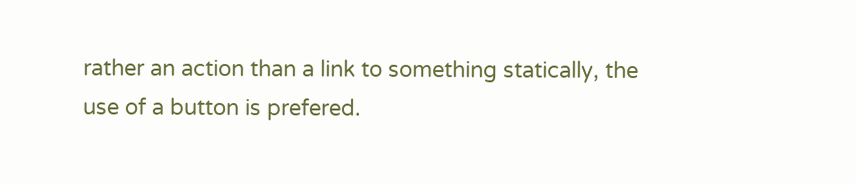rather an action than a link to something statically, the use of a button is prefered.